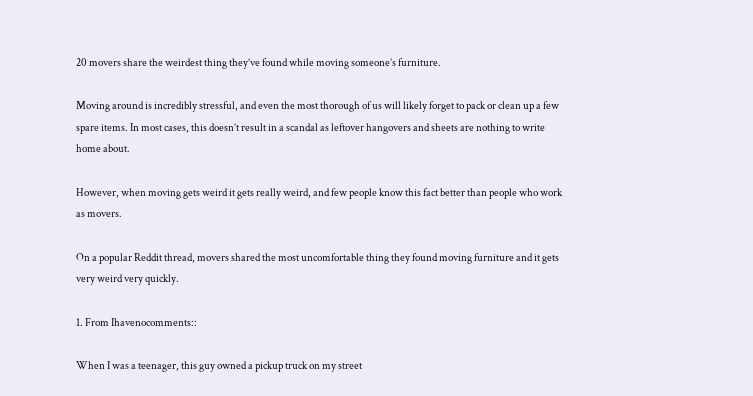20 movers share the weirdest thing they’ve found while moving someone’s furniture.

Moving around is incredibly stressful, and even the most thorough of us will likely forget to pack or clean up a few spare items. In most cases, this doesn’t result in a scandal as leftover hangovers and sheets are nothing to write home about.

However, when moving gets weird it gets really weird, and few people know this fact better than people who work as movers.

On a popular Reddit thread, movers shared the most uncomfortable thing they found moving furniture and it gets very weird very quickly.

1. From Ihavenocomments::

When I was a teenager, this guy owned a pickup truck on my street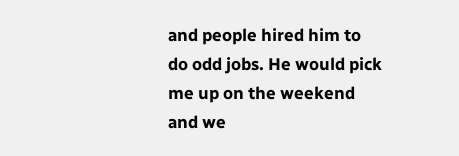and people hired him to do odd jobs. He would pick me up on the weekend and we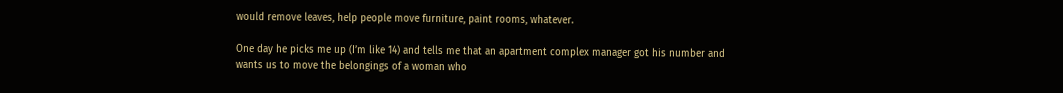would remove leaves, help people move furniture, paint rooms, whatever.

One day he picks me up (I’m like 14) and tells me that an apartment complex manager got his number and wants us to move the belongings of a woman who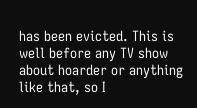has been evicted. This is well before any TV show about hoarder or anything like that, so I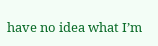have no idea what I’m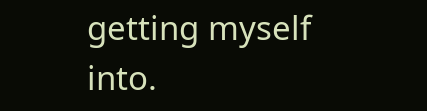getting myself into.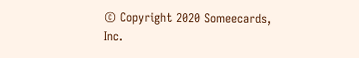© Copyright 2020 Someecards, Inc.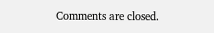Comments are closed.